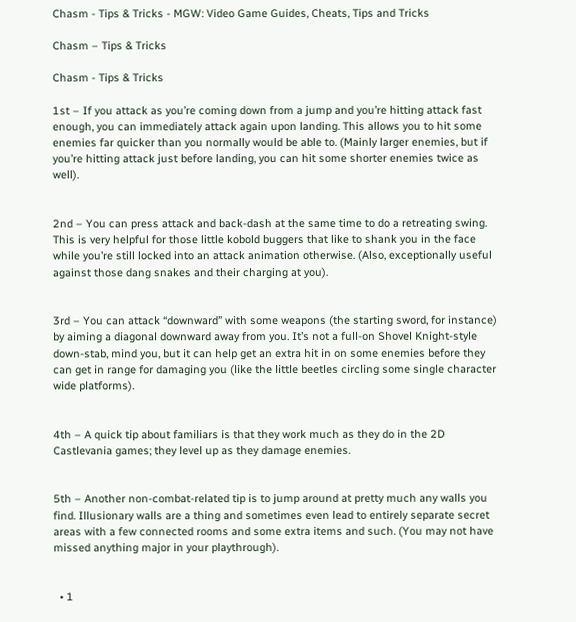Chasm - Tips & Tricks - MGW: Video Game Guides, Cheats, Tips and Tricks

Chasm – Tips & Tricks

Chasm - Tips & Tricks

1st – If you attack as you’re coming down from a jump and you’re hitting attack fast enough, you can immediately attack again upon landing. This allows you to hit some enemies far quicker than you normally would be able to. (Mainly larger enemies, but if you’re hitting attack just before landing, you can hit some shorter enemies twice as well).


2nd – You can press attack and back-dash at the same time to do a retreating swing. This is very helpful for those little kobold buggers that like to shank you in the face while you’re still locked into an attack animation otherwise. (Also, exceptionally useful against those dang snakes and their charging at you).


3rd – You can attack “downward” with some weapons (the starting sword, for instance) by aiming a diagonal downward away from you. It’s not a full-on Shovel Knight-style down-stab, mind you, but it can help get an extra hit in on some enemies before they can get in range for damaging you (like the little beetles circling some single character wide platforms).


4th – A quick tip about familiars is that they work much as they do in the 2D Castlevania games; they level up as they damage enemies.


5th – Another non-combat-related tip is to jump around at pretty much any walls you find. Illusionary walls are a thing and sometimes even lead to entirely separate secret areas with a few connected rooms and some extra items and such. (You may not have missed anything major in your playthrough).


  • 1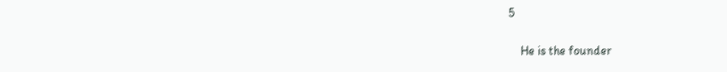5

    He is the founder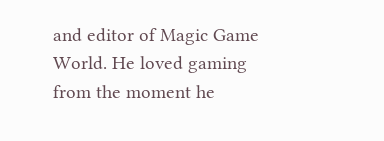and editor of Magic Game World. He loved gaming from the moment he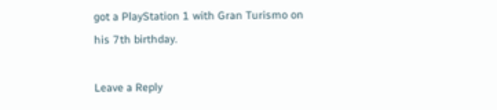got a PlayStation 1 with Gran Turismo on his 7th birthday.

Leave a Reply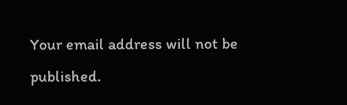Your email address will not be published.